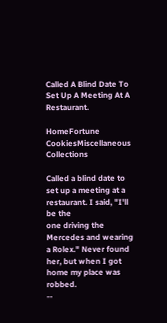Called A Blind Date To Set Up A Meeting At A Restaurant.

HomeFortune CookiesMiscellaneous Collections

Called a blind date to set up a meeting at a restaurant. I said, "I'll be the
one driving the Mercedes and wearing a Rolex." Never found her, but when I got
home my place was robbed.
--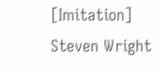[Imitation] Steven Wright